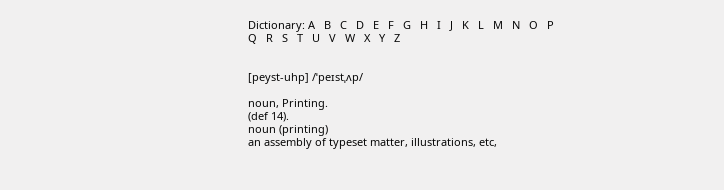Dictionary: A   B   C   D   E   F   G   H   I   J   K   L   M   N   O   P   Q   R   S   T   U   V   W   X   Y   Z


[peyst-uhp] /ˈpeɪstˌʌp/

noun, Printing.
(def 14).
noun (printing)
an assembly of typeset matter, illustrations, etc,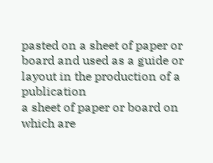pasted on a sheet of paper or board and used as a guide or layout in the production of a publication
a sheet of paper or board on which are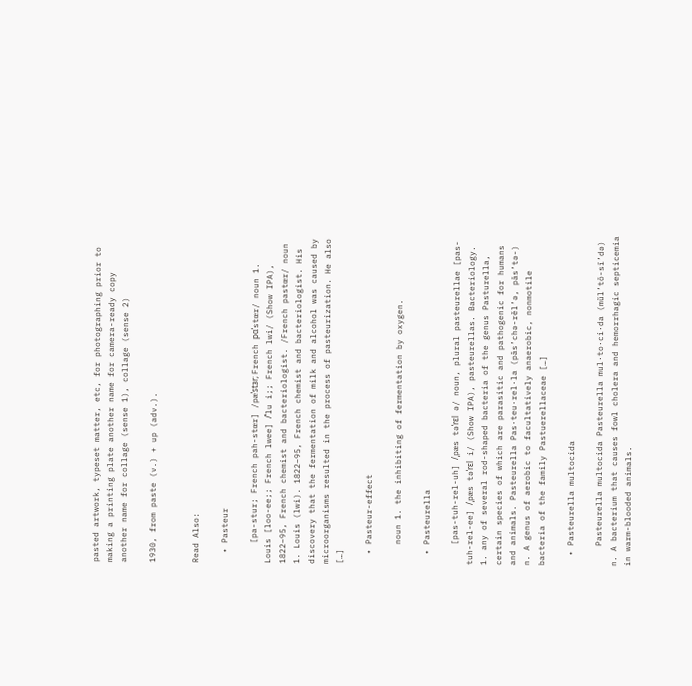pasted artwork, typeset matter, etc, for photographing prior to making a printing plate another name for camera-ready copy
another name for collage (sense 1), collage (sense 2)

1930, from paste (v.) + up (adv.).


Read Also:

  • Pasteur

    [pa-stur; French pah-stœr] /pæˈstɜr; French pɑˈstœr/ noun 1. Louis [loo-ee;; French lwee] /ˈlu i;; French lwi/ (Show IPA), 1822–95, French chemist and bacteriologist. /French pastœr/ noun 1. Louis (lwi). 1822–95, French chemist and bacteriologist. His discovery that the fermentation of milk and alcohol was caused by microorganisms resulted in the process of pasteurization. He also […]

  • Pasteur-effect

    noun 1. the inhibiting of fermentation by oxygen.

  • Pasteurella

    [pas-tuh-rel-uh] /ˌpæs təˈrɛl ə/ noun, plural pasteurellae [pas-tuh-rel-ee] /ˌpæs təˈrɛl i/ (Show IPA), pasteurellas. Bacteriology. 1. any of several rod-shaped bacteria of the genus Pasturella, certain species of which are parasitic and pathogenic for humans and animals. Pasteurella Pas·teu·rel·la (pās’chə-rěl’ə, pās’tə-) n. A genus of aerobic to facultatively anaerobic, nonmotile bacteria of the family Pastuerellaceae […]

  • Pasteurella multocida

    Pasteurella multocida Pasteurella mul·to·ci·da (mŭl’tō-sī’də) n. A bacterium that causes fowl cholera and hemorrhagic septicemia in warm-blooded animals.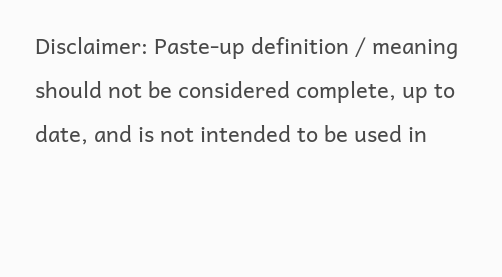Disclaimer: Paste-up definition / meaning should not be considered complete, up to date, and is not intended to be used in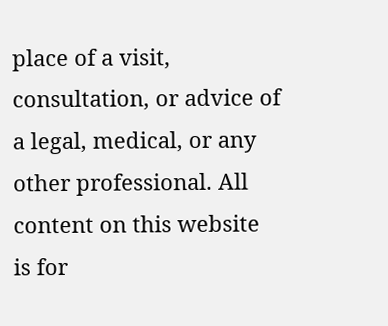place of a visit, consultation, or advice of a legal, medical, or any other professional. All content on this website is for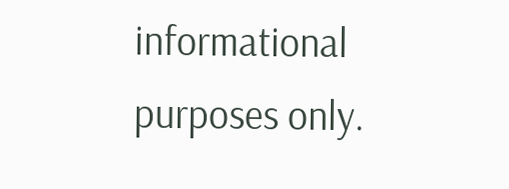informational purposes only.